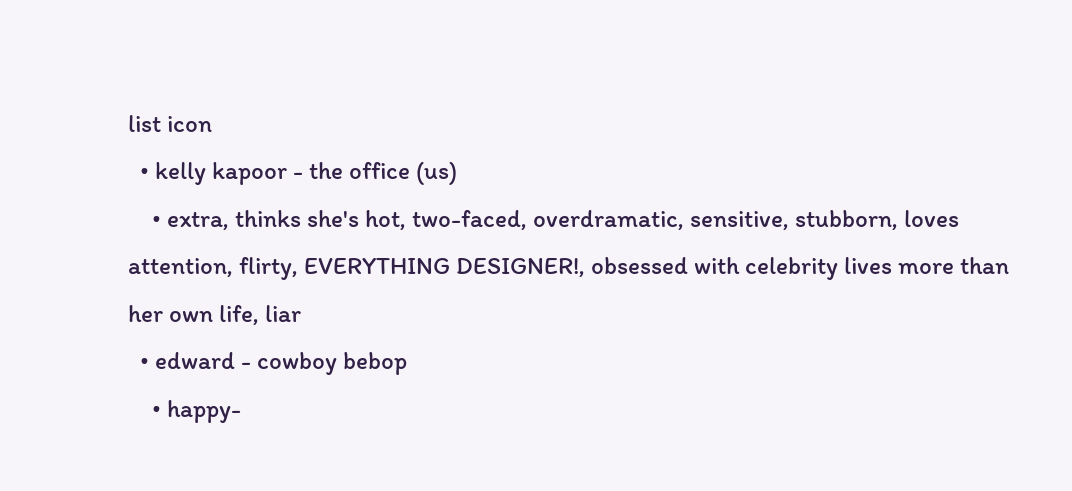list icon
  • kelly kapoor - the office (us)
    • extra, thinks she's hot, two-faced, overdramatic, sensitive, stubborn, loves attention, flirty, EVERYTHING DESIGNER!, obsessed with celebrity lives more than her own life, liar
  • edward - cowboy bebop
    • happy-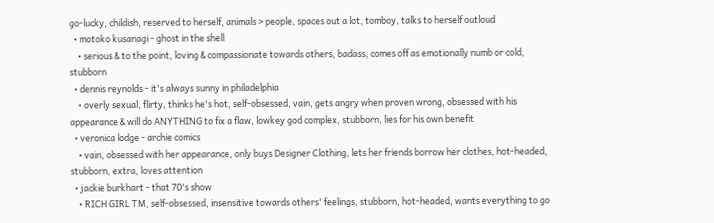go-lucky, childish, reserved to herself, animals > people, spaces out a lot, tomboy, talks to herself outloud
  • motoko kusanagi - ghost in the shell
    • serious & to the point, loving & compassionate towards others, badass, comes off as emotionally numb or cold, stubborn
  • dennis reynolds - it's always sunny in philadelphia
    • overly sexual, flirty, thinks he's hot, self-obsessed, vain, gets angry when proven wrong, obsessed with his appearance & will do ANYTHING to fix a flaw, lowkey god complex, stubborn, lies for his own benefit
  • veronica lodge - archie comics
    • vain, obsessed with her appearance, only buys Designer Clothing, lets her friends borrow her clothes, hot-headed, stubborn, extra, loves attention
  • jackie burkhart - that 70's show
    • RICH GIRL TM, self-obsessed, insensitive towards others' feelings, stubborn, hot-headed, wants everything to go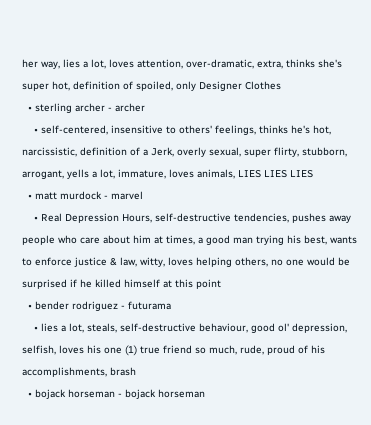her way, lies a lot, loves attention, over-dramatic, extra, thinks she's super hot, definition of spoiled, only Designer Clothes
  • sterling archer - archer
    • self-centered, insensitive to others' feelings, thinks he's hot, narcissistic, definition of a Jerk, overly sexual, super flirty, stubborn, arrogant, yells a lot, immature, loves animals, LIES LIES LIES
  • matt murdock - marvel
    • Real Depression Hours, self-destructive tendencies, pushes away people who care about him at times, a good man trying his best, wants to enforce justice & law, witty, loves helping others, no one would be surprised if he killed himself at this point
  • bender rodriguez - futurama
    • lies a lot, steals, self-destructive behaviour, good ol' depression, selfish, loves his one (1) true friend so much, rude, proud of his accomplishments, brash
  • bojack horseman - bojack horseman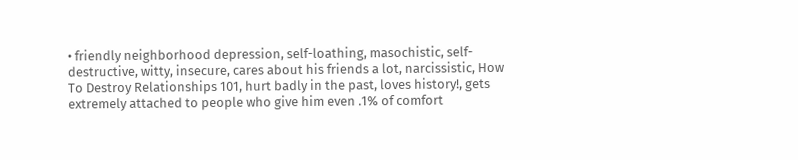• friendly neighborhood depression, self-loathing, masochistic, self-destructive, witty, insecure, cares about his friends a lot, narcissistic, How To Destroy Relationships 101, hurt badly in the past, loves history!, gets extremely attached to people who give him even .1% of comfort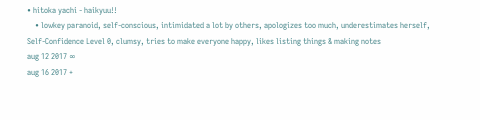• hitoka yachi - haikyuu!!
    • lowkey paranoid, self-conscious, intimidated a lot by others, apologizes too much, underestimates herself, Self-Confidence Level 0, clumsy, tries to make everyone happy, likes listing things & making notes
aug 12 2017 ∞
aug 16 2017 +